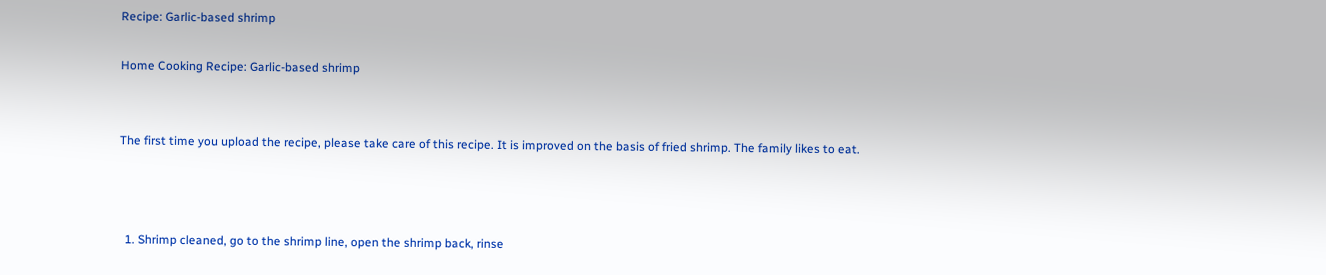Recipe: Garlic-based shrimp

Home Cooking Recipe: Garlic-based shrimp


The first time you upload the recipe, please take care of this recipe. It is improved on the basis of fried shrimp. The family likes to eat.



  1. Shrimp cleaned, go to the shrimp line, open the shrimp back, rinse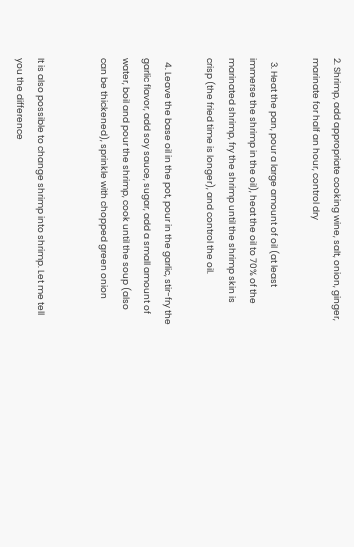2. Shrimp, add appropriate cooking wine, salt, onion, ginger, marinate for half an hour, control dry

  3. Heat the pan, pour a large amount of oil (at least immerse the shrimp in the oil), heat the oil to 70% of the marinated shrimp, fry the shrimp until the shrimp skin is crisp (the fried time is longer), and control the oil.

  4. Leave the base oil in the pot, pour in the garlic, stir-fry the garlic flavor, add soy sauce, sugar, add a small amount of water, boil and pour the shrimp, cook until the soup (also can be thickened), sprinkle with chopped green onion


It is also possible to change shrimp into shrimp. Let me tell you the difference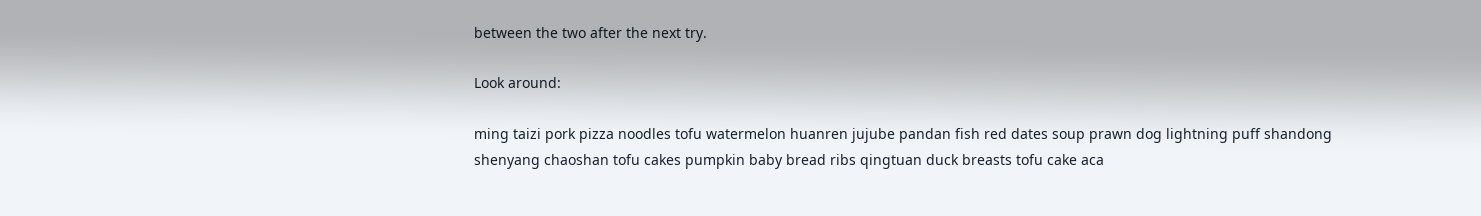between the two after the next try.

Look around:

ming taizi pork pizza noodles tofu watermelon huanren jujube pandan fish red dates soup prawn dog lightning puff shandong shenyang chaoshan tofu cakes pumpkin baby bread ribs qingtuan duck breasts tofu cake aca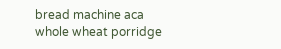bread machine aca whole wheat porridge